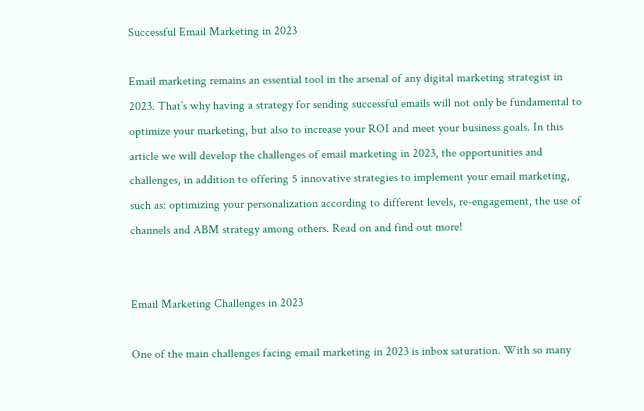Successful Email Marketing in 2023

Email marketing remains an essential tool in the arsenal of any digital marketing strategist in 2023. That’s why having a strategy for sending successful emails will not only be fundamental to optimize your marketing, but also to increase your ROI and meet your business goals. In this article we will develop the challenges of email marketing in 2023, the opportunities and challenges, in addition to offering 5 innovative strategies to implement your email marketing, such as: optimizing your personalization according to different levels, re-engagement, the use of channels and ABM strategy among others. Read on and find out more!


Email Marketing Challenges in 2023

One of the main challenges facing email marketing in 2023 is inbox saturation. With so many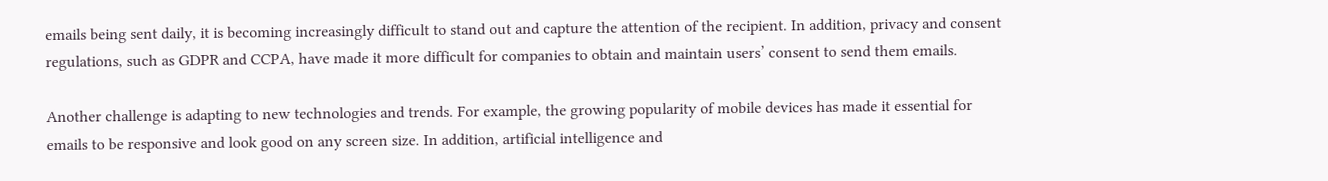emails being sent daily, it is becoming increasingly difficult to stand out and capture the attention of the recipient. In addition, privacy and consent regulations, such as GDPR and CCPA, have made it more difficult for companies to obtain and maintain users’ consent to send them emails.

Another challenge is adapting to new technologies and trends. For example, the growing popularity of mobile devices has made it essential for emails to be responsive and look good on any screen size. In addition, artificial intelligence and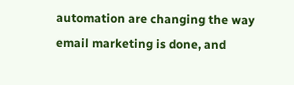automation are changing the way email marketing is done, and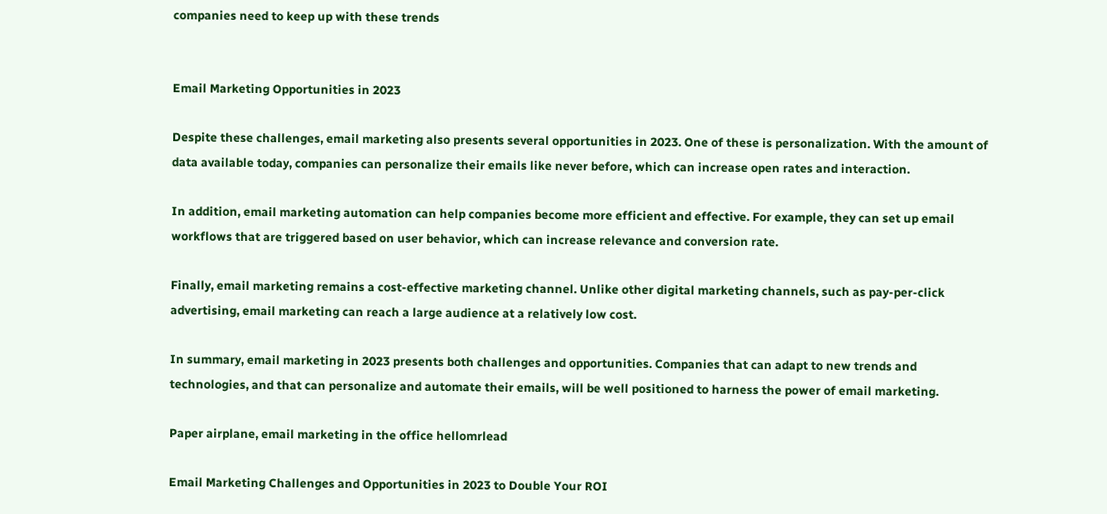companies need to keep up with these trends


Email Marketing Opportunities in 2023

Despite these challenges, email marketing also presents several opportunities in 2023. One of these is personalization. With the amount of data available today, companies can personalize their emails like never before, which can increase open rates and interaction.

In addition, email marketing automation can help companies become more efficient and effective. For example, they can set up email workflows that are triggered based on user behavior, which can increase relevance and conversion rate.

Finally, email marketing remains a cost-effective marketing channel. Unlike other digital marketing channels, such as pay-per-click advertising, email marketing can reach a large audience at a relatively low cost.

In summary, email marketing in 2023 presents both challenges and opportunities. Companies that can adapt to new trends and technologies, and that can personalize and automate their emails, will be well positioned to harness the power of email marketing.

Paper airplane, email marketing in the office hellomrlead

Email Marketing Challenges and Opportunities in 2023 to Double Your ROI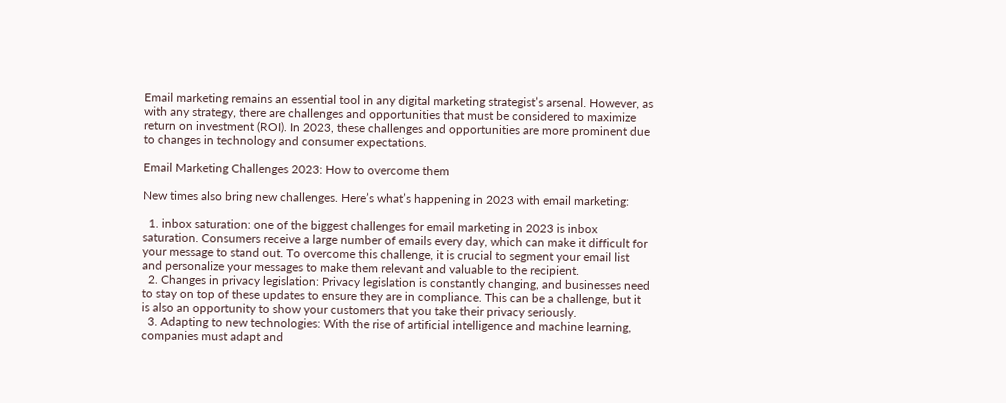Email marketing remains an essential tool in any digital marketing strategist’s arsenal. However, as with any strategy, there are challenges and opportunities that must be considered to maximize return on investment (ROI). In 2023, these challenges and opportunities are more prominent due to changes in technology and consumer expectations.

Email Marketing Challenges 2023: How to overcome them

New times also bring new challenges. Here’s what’s happening in 2023 with email marketing:

  1. inbox saturation: one of the biggest challenges for email marketing in 2023 is inbox saturation. Consumers receive a large number of emails every day, which can make it difficult for your message to stand out. To overcome this challenge, it is crucial to segment your email list and personalize your messages to make them relevant and valuable to the recipient.
  2. Changes in privacy legislation: Privacy legislation is constantly changing, and businesses need to stay on top of these updates to ensure they are in compliance. This can be a challenge, but it is also an opportunity to show your customers that you take their privacy seriously.
  3. Adapting to new technologies: With the rise of artificial intelligence and machine learning, companies must adapt and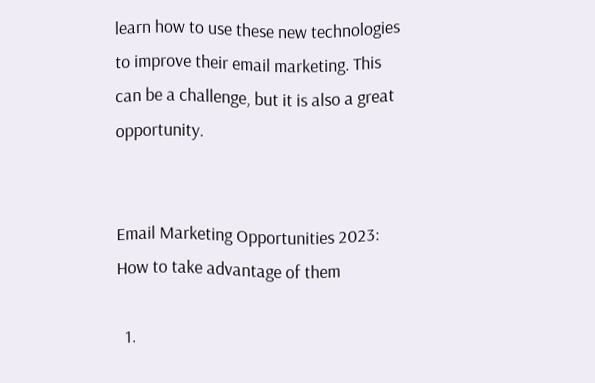learn how to use these new technologies to improve their email marketing. This can be a challenge, but it is also a great opportunity.


Email Marketing Opportunities 2023: How to take advantage of them

  1.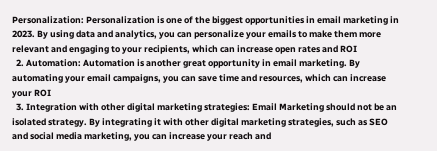Personalization: Personalization is one of the biggest opportunities in email marketing in 2023. By using data and analytics, you can personalize your emails to make them more relevant and engaging to your recipients, which can increase open rates and ROI
  2. Automation: Automation is another great opportunity in email marketing. By automating your email campaigns, you can save time and resources, which can increase your ROI
  3. Integration with other digital marketing strategies: Email Marketing should not be an isolated strategy. By integrating it with other digital marketing strategies, such as SEO and social media marketing, you can increase your reach and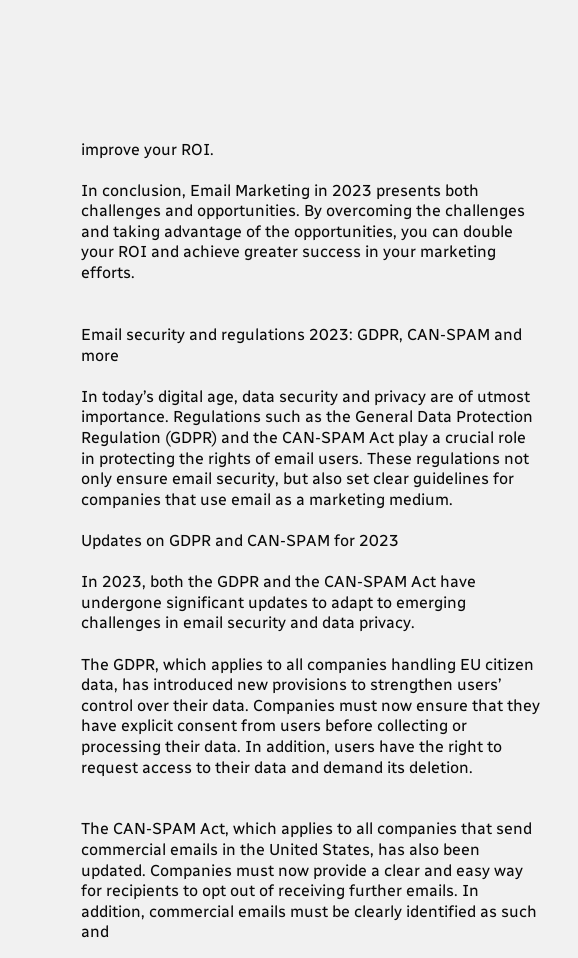improve your ROI.

In conclusion, Email Marketing in 2023 presents both challenges and opportunities. By overcoming the challenges and taking advantage of the opportunities, you can double your ROI and achieve greater success in your marketing efforts.


Email security and regulations 2023: GDPR, CAN-SPAM and more

In today’s digital age, data security and privacy are of utmost importance. Regulations such as the General Data Protection Regulation (GDPR) and the CAN-SPAM Act play a crucial role in protecting the rights of email users. These regulations not only ensure email security, but also set clear guidelines for companies that use email as a marketing medium.

Updates on GDPR and CAN-SPAM for 2023

In 2023, both the GDPR and the CAN-SPAM Act have undergone significant updates to adapt to emerging challenges in email security and data privacy.

The GDPR, which applies to all companies handling EU citizen data, has introduced new provisions to strengthen users’ control over their data. Companies must now ensure that they have explicit consent from users before collecting or processing their data. In addition, users have the right to request access to their data and demand its deletion.


The CAN-SPAM Act, which applies to all companies that send commercial emails in the United States, has also been updated. Companies must now provide a clear and easy way for recipients to opt out of receiving further emails. In addition, commercial emails must be clearly identified as such and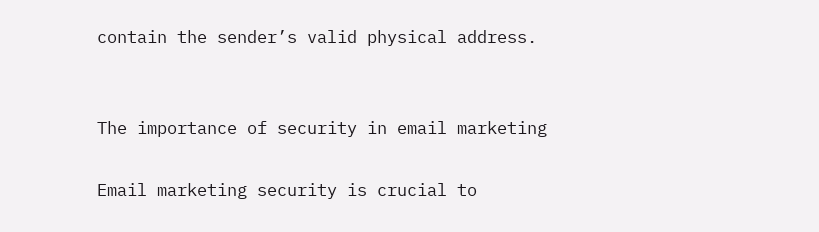contain the sender’s valid physical address.


The importance of security in email marketing

Email marketing security is crucial to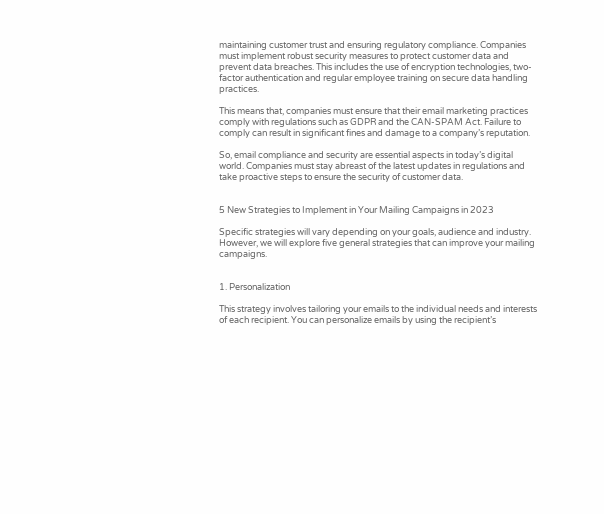maintaining customer trust and ensuring regulatory compliance. Companies must implement robust security measures to protect customer data and prevent data breaches. This includes the use of encryption technologies, two-factor authentication and regular employee training on secure data handling practices.

This means that, companies must ensure that their email marketing practices comply with regulations such as GDPR and the CAN-SPAM Act. Failure to comply can result in significant fines and damage to a company’s reputation.

So, email compliance and security are essential aspects in today’s digital world. Companies must stay abreast of the latest updates in regulations and take proactive steps to ensure the security of customer data.


5 New Strategies to Implement in Your Mailing Campaigns in 2023

Specific strategies will vary depending on your goals, audience and industry. However, we will explore five general strategies that can improve your mailing campaigns.


1. Personalization

This strategy involves tailoring your emails to the individual needs and interests of each recipient. You can personalize emails by using the recipient’s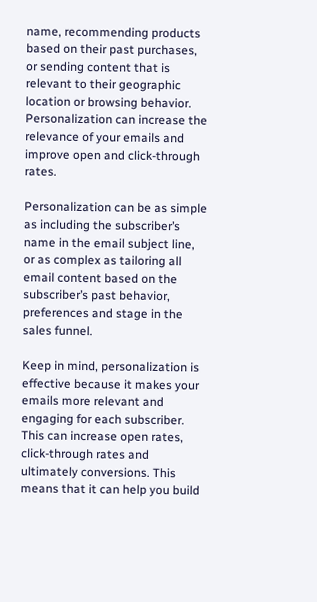name, recommending products based on their past purchases, or sending content that is relevant to their geographic location or browsing behavior. Personalization can increase the relevance of your emails and improve open and click-through rates.

Personalization can be as simple as including the subscriber’s name in the email subject line, or as complex as tailoring all email content based on the subscriber’s past behavior, preferences and stage in the sales funnel.

Keep in mind, personalization is effective because it makes your emails more relevant and engaging for each subscriber. This can increase open rates, click-through rates and ultimately conversions. This means that it can help you build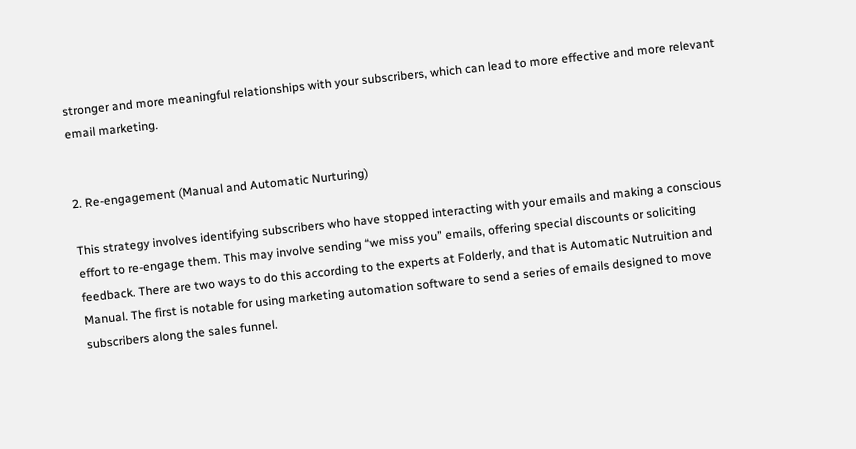stronger and more meaningful relationships with your subscribers, which can lead to more effective and more relevant email marketing.


2. Re-engagement (Manual and Automatic Nurturing)

This strategy involves identifying subscribers who have stopped interacting with your emails and making a conscious effort to re-engage them. This may involve sending “we miss you” emails, offering special discounts or soliciting feedback. There are two ways to do this according to the experts at Folderly, and that is Automatic Nutruition and Manual. The first is notable for using marketing automation software to send a series of emails designed to move subscribers along the sales funnel.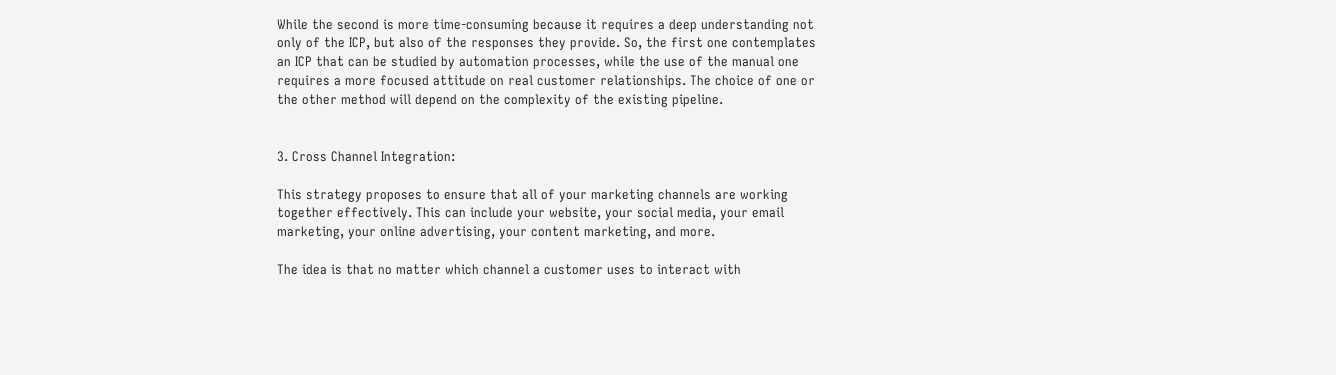While the second is more time-consuming because it requires a deep understanding not only of the ICP, but also of the responses they provide. So, the first one contemplates an ICP that can be studied by automation processes, while the use of the manual one requires a more focused attitude on real customer relationships. The choice of one or the other method will depend on the complexity of the existing pipeline.


3. Cross Channel Integration:

This strategy proposes to ensure that all of your marketing channels are working together effectively. This can include your website, your social media, your email marketing, your online advertising, your content marketing, and more.

The idea is that no matter which channel a customer uses to interact with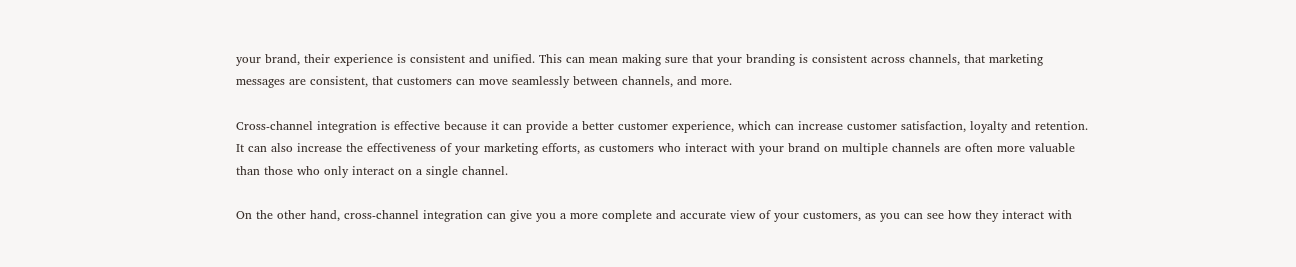your brand, their experience is consistent and unified. This can mean making sure that your branding is consistent across channels, that marketing messages are consistent, that customers can move seamlessly between channels, and more.

Cross-channel integration is effective because it can provide a better customer experience, which can increase customer satisfaction, loyalty and retention. It can also increase the effectiveness of your marketing efforts, as customers who interact with your brand on multiple channels are often more valuable than those who only interact on a single channel.

On the other hand, cross-channel integration can give you a more complete and accurate view of your customers, as you can see how they interact with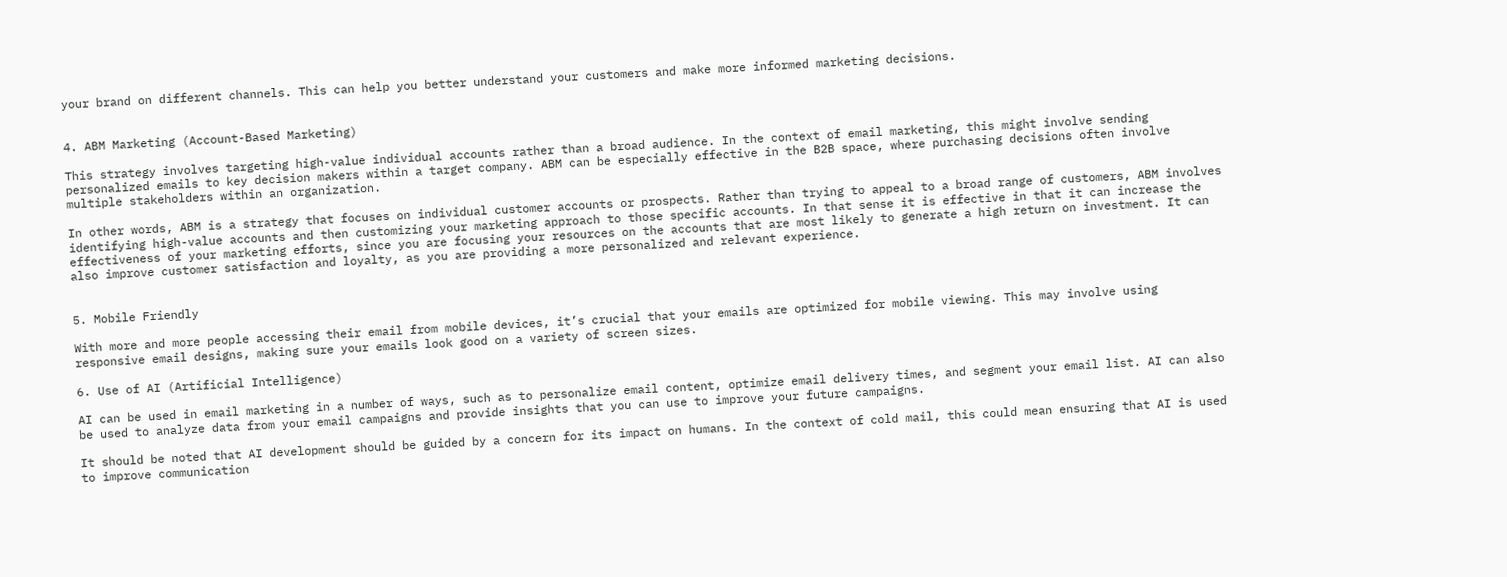your brand on different channels. This can help you better understand your customers and make more informed marketing decisions.


4. ABM Marketing (Account-Based Marketing)

This strategy involves targeting high-value individual accounts rather than a broad audience. In the context of email marketing, this might involve sending personalized emails to key decision makers within a target company. ABM can be especially effective in the B2B space, where purchasing decisions often involve multiple stakeholders within an organization.

In other words, ABM is a strategy that focuses on individual customer accounts or prospects. Rather than trying to appeal to a broad range of customers, ABM involves identifying high-value accounts and then customizing your marketing approach to those specific accounts. In that sense it is effective in that it can increase the effectiveness of your marketing efforts, since you are focusing your resources on the accounts that are most likely to generate a high return on investment. It can also improve customer satisfaction and loyalty, as you are providing a more personalized and relevant experience.


5. Mobile Friendly

With more and more people accessing their email from mobile devices, it’s crucial that your emails are optimized for mobile viewing. This may involve using responsive email designs, making sure your emails look good on a variety of screen sizes.

6. Use of AI (Artificial Intelligence)

AI can be used in email marketing in a number of ways, such as to personalize email content, optimize email delivery times, and segment your email list. AI can also be used to analyze data from your email campaigns and provide insights that you can use to improve your future campaigns.

It should be noted that AI development should be guided by a concern for its impact on humans. In the context of cold mail, this could mean ensuring that AI is used to improve communication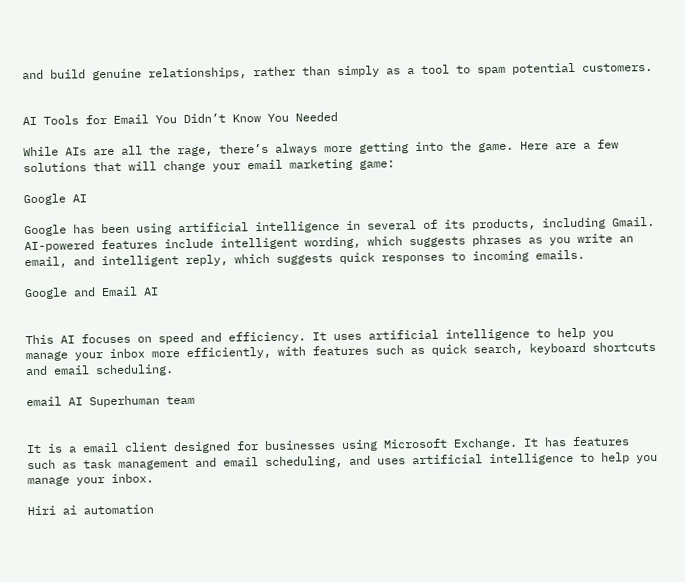and build genuine relationships, rather than simply as a tool to spam potential customers.


AI Tools for Email You Didn’t Know You Needed

While AIs are all the rage, there’s always more getting into the game. Here are a few solutions that will change your email marketing game:

Google AI

Google has been using artificial intelligence in several of its products, including Gmail. AI-powered features include intelligent wording, which suggests phrases as you write an email, and intelligent reply, which suggests quick responses to incoming emails.

Google and Email AI


This AI focuses on speed and efficiency. It uses artificial intelligence to help you manage your inbox more efficiently, with features such as quick search, keyboard shortcuts and email scheduling.

email AI Superhuman team


It is a email client designed for businesses using Microsoft Exchange. It has features such as task management and email scheduling, and uses artificial intelligence to help you manage your inbox.

Hiri ai automation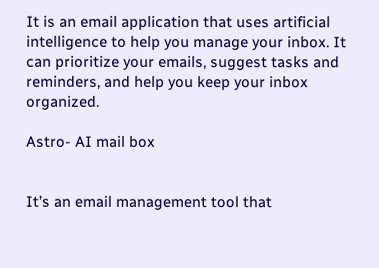It is an email application that uses artificial intelligence to help you manage your inbox. It can prioritize your emails, suggest tasks and reminders, and help you keep your inbox organized.

Astro- AI mail box


It’s an email management tool that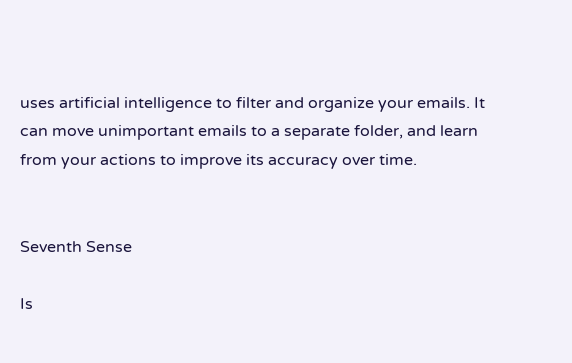uses artificial intelligence to filter and organize your emails. It can move unimportant emails to a separate folder, and learn from your actions to improve its accuracy over time.


Seventh Sense

Is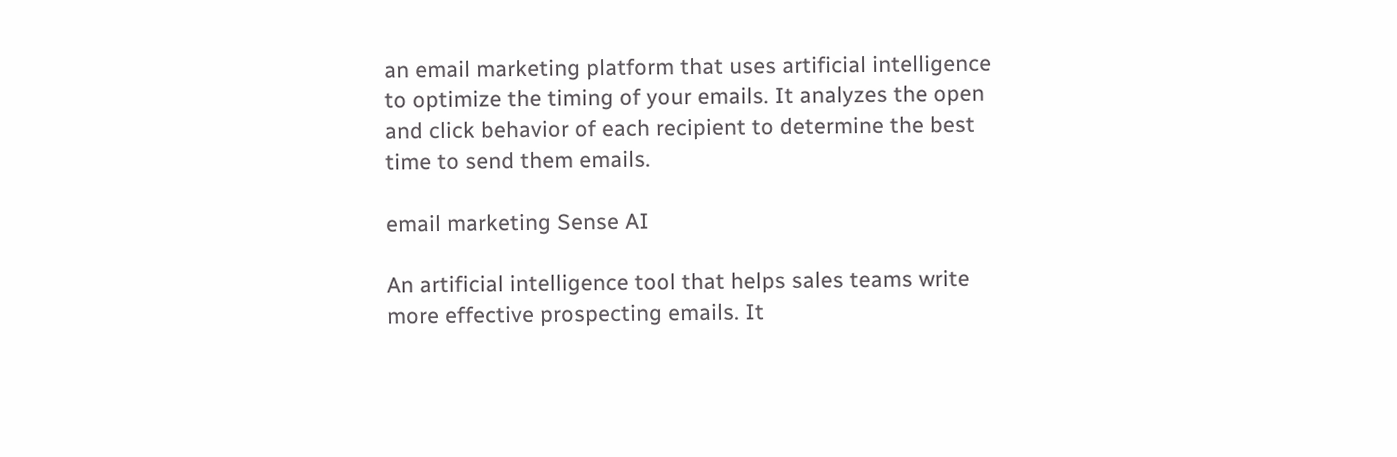an email marketing platform that uses artificial intelligence to optimize the timing of your emails. It analyzes the open and click behavior of each recipient to determine the best time to send them emails.

email marketing Sense AI

An artificial intelligence tool that helps sales teams write more effective prospecting emails. It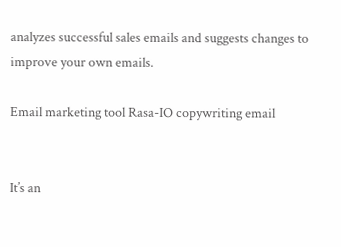analyzes successful sales emails and suggests changes to improve your own emails.

Email marketing tool Rasa-IO copywriting email


It’s an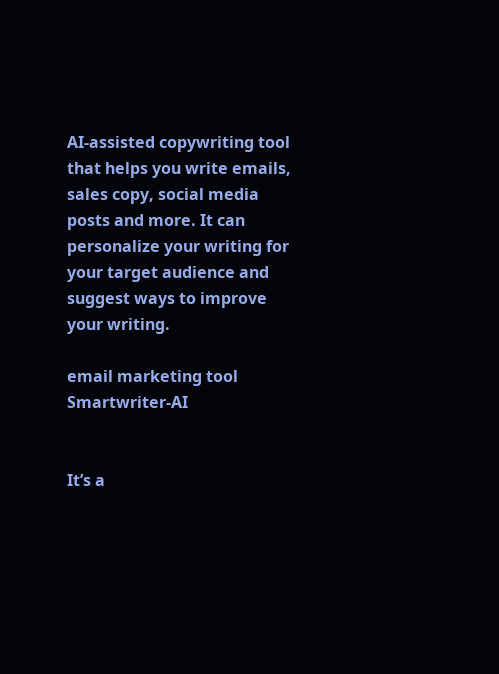AI-assisted copywriting tool that helps you write emails, sales copy, social media posts and more. It can personalize your writing for your target audience and suggest ways to improve your writing.

email marketing tool Smartwriter-AI


It’s a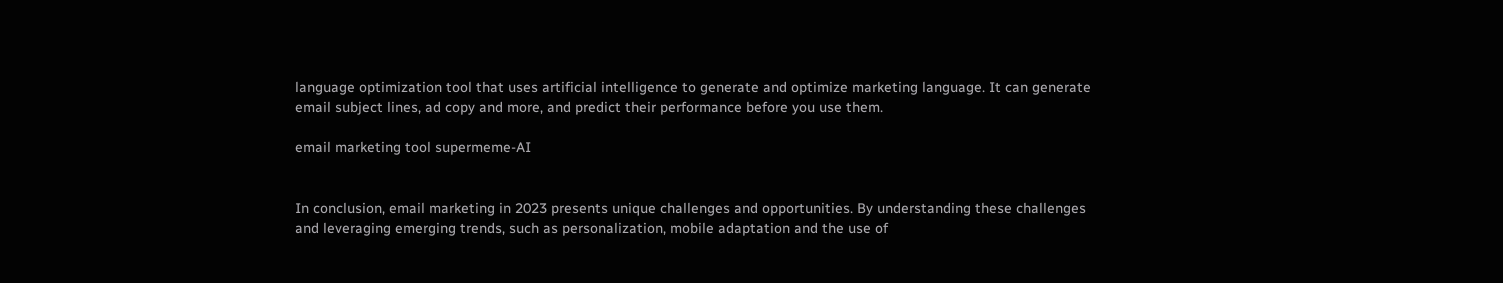language optimization tool that uses artificial intelligence to generate and optimize marketing language. It can generate email subject lines, ad copy and more, and predict their performance before you use them.

email marketing tool supermeme-AI


In conclusion, email marketing in 2023 presents unique challenges and opportunities. By understanding these challenges and leveraging emerging trends, such as personalization, mobile adaptation and the use of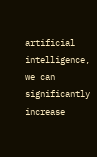artificial intelligence, we can significantly increase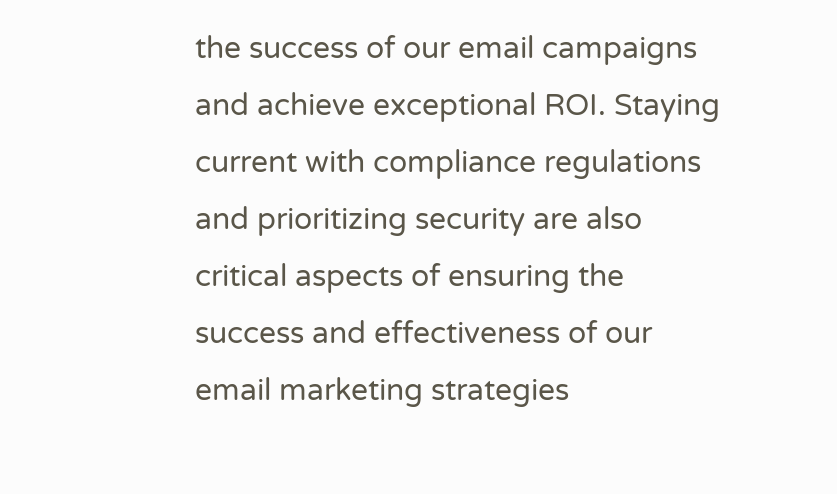the success of our email campaigns and achieve exceptional ROI. Staying current with compliance regulations and prioritizing security are also critical aspects of ensuring the success and effectiveness of our email marketing strategies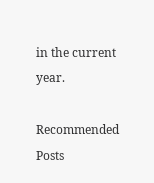in the current year.

Recommended Posts